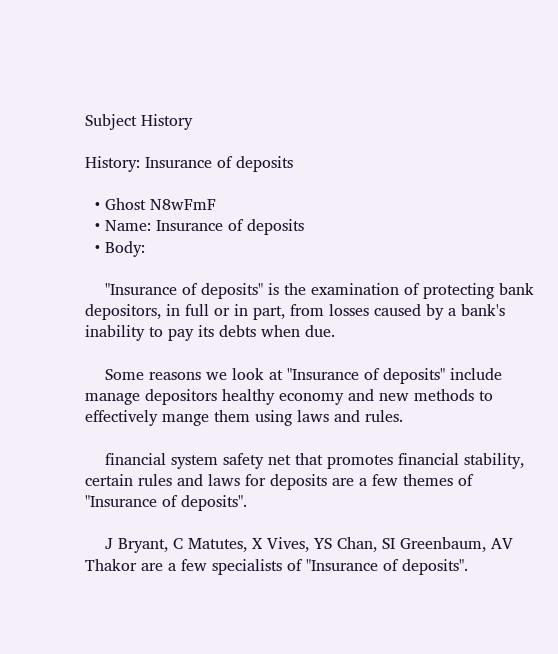Subject History

History: Insurance of deposits

  • Ghost N8wFmF
  • Name: Insurance of deposits
  • Body:

    "Insurance of deposits" is the examination of protecting bank depositors, in full or in part, from losses caused by a bank's inability to pay its debts when due.

    Some reasons we look at "Insurance of deposits" include manage depositors healthy economy and new methods to effectively mange them using laws and rules.

    financial system safety net that promotes financial stability, certain rules and laws for deposits are a few themes of "Insurance of deposits".

    J Bryant, C Matutes, X Vives, YS Chan, SI Greenbaum, AV Thakor are a few specialists of "Insurance of deposits".